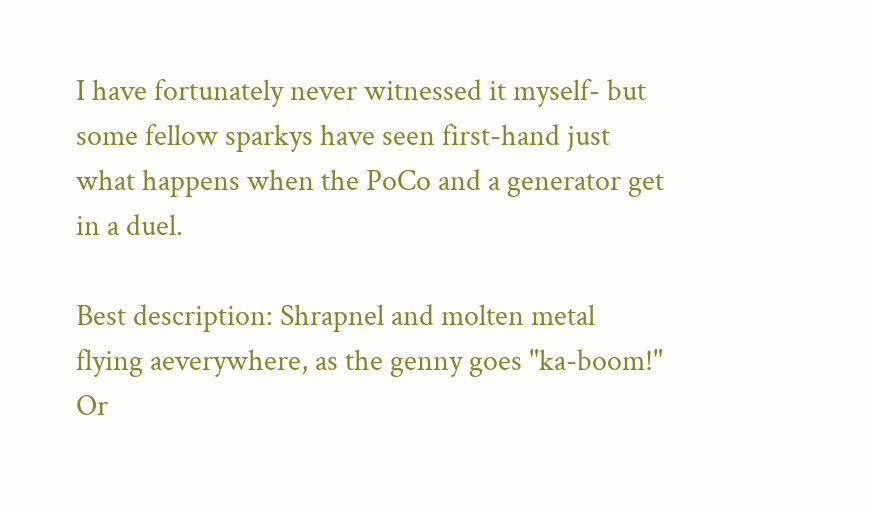I have fortunately never witnessed it myself- but some fellow sparkys have seen first-hand just what happens when the PoCo and a generator get in a duel.

Best description: Shrapnel and molten metal flying aeverywhere, as the genny goes "ka-boom!" Or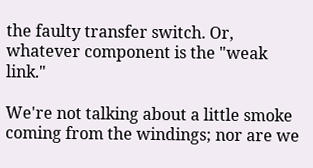the faulty transfer switch. Or, whatever component is the "weak link."

We're not talking about a little smoke coming from the windings; nor are we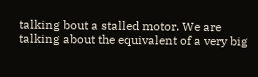talking bout a stalled motor. We are talking about the equivalent of a very big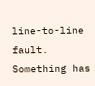line-to-line fault. Something has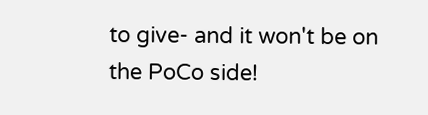to give- and it won't be on the PoCo side!